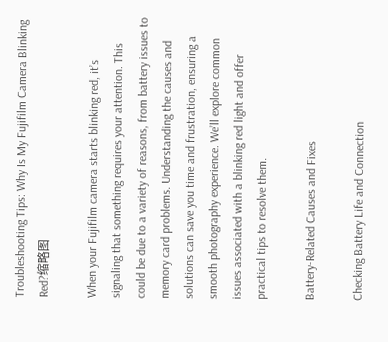Troubleshooting Tips: Why Is My Fujifilm Camera Blinking Red?缩略图

When your Fujifilm camera starts blinking red, it’s signaling that something requires your attention. This could be due to a variety of reasons, from battery issues to memory card problems. Understanding the causes and solutions can save you time and frustration, ensuring a smooth photography experience. We’ll explore common issues associated with a blinking red light and offer practical tips to resolve them.

Battery-Related Causes and Fixes

Checking Battery Life and Connection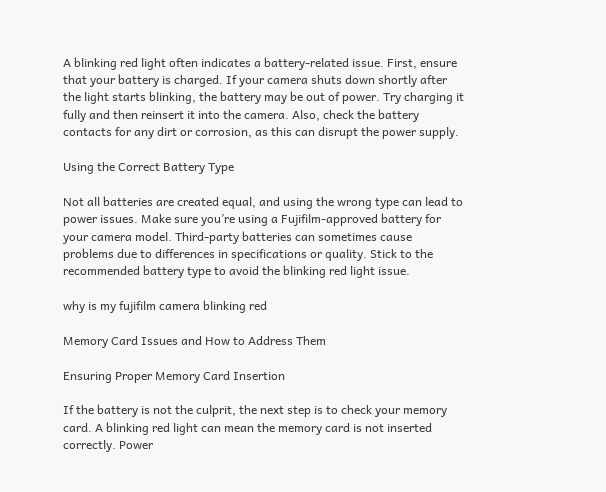A blinking red light often indicates a battery-related issue. First, ensure that your battery is charged. If your camera shuts down shortly after the light starts blinking, the battery may be out of power. Try charging it fully and then reinsert it into the camera. Also, check the battery contacts for any dirt or corrosion, as this can disrupt the power supply.

Using the Correct Battery Type

Not all batteries are created equal, and using the wrong type can lead to power issues. Make sure you’re using a Fujifilm-approved battery for your camera model. Third-party batteries can sometimes cause problems due to differences in specifications or quality. Stick to the recommended battery type to avoid the blinking red light issue.

why is my fujifilm camera blinking red

Memory Card Issues and How to Address Them

Ensuring Proper Memory Card Insertion

If the battery is not the culprit, the next step is to check your memory card. A blinking red light can mean the memory card is not inserted correctly. Power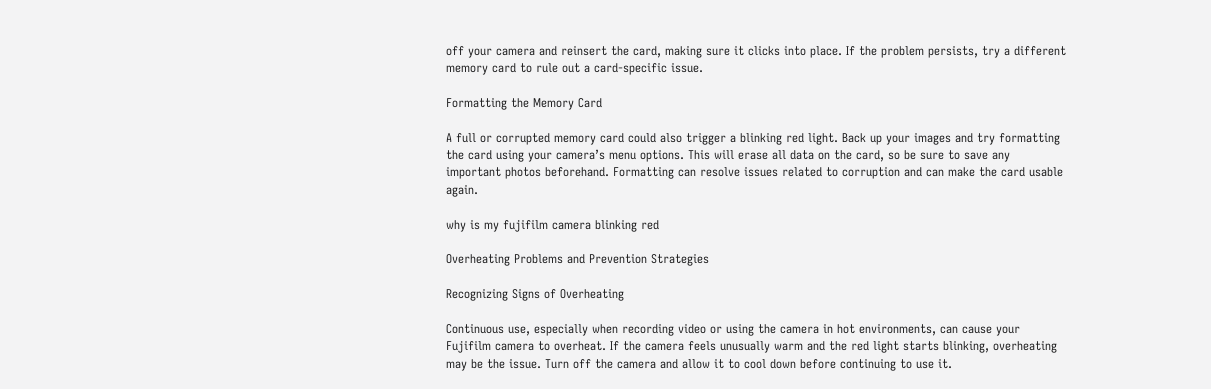off your camera and reinsert the card, making sure it clicks into place. If the problem persists, try a different memory card to rule out a card-specific issue.

Formatting the Memory Card

A full or corrupted memory card could also trigger a blinking red light. Back up your images and try formatting the card using your camera’s menu options. This will erase all data on the card, so be sure to save any important photos beforehand. Formatting can resolve issues related to corruption and can make the card usable again.

why is my fujifilm camera blinking red

Overheating Problems and Prevention Strategies

Recognizing Signs of Overheating

Continuous use, especially when recording video or using the camera in hot environments, can cause your Fujifilm camera to overheat. If the camera feels unusually warm and the red light starts blinking, overheating may be the issue. Turn off the camera and allow it to cool down before continuing to use it.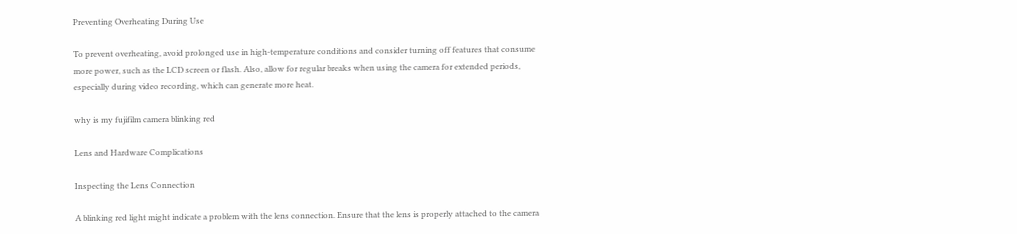Preventing Overheating During Use

To prevent overheating, avoid prolonged use in high-temperature conditions and consider turning off features that consume more power, such as the LCD screen or flash. Also, allow for regular breaks when using the camera for extended periods, especially during video recording, which can generate more heat.

why is my fujifilm camera blinking red

Lens and Hardware Complications

Inspecting the Lens Connection

A blinking red light might indicate a problem with the lens connection. Ensure that the lens is properly attached to the camera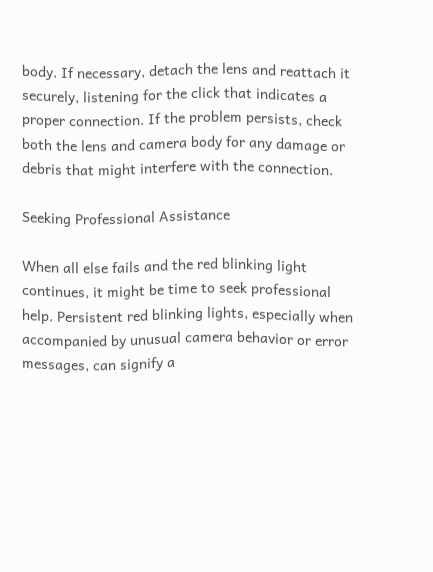body. If necessary, detach the lens and reattach it securely, listening for the click that indicates a proper connection. If the problem persists, check both the lens and camera body for any damage or debris that might interfere with the connection.

Seeking Professional Assistance

When all else fails and the red blinking light continues, it might be time to seek professional help. Persistent red blinking lights, especially when accompanied by unusual camera behavior or error messages, can signify a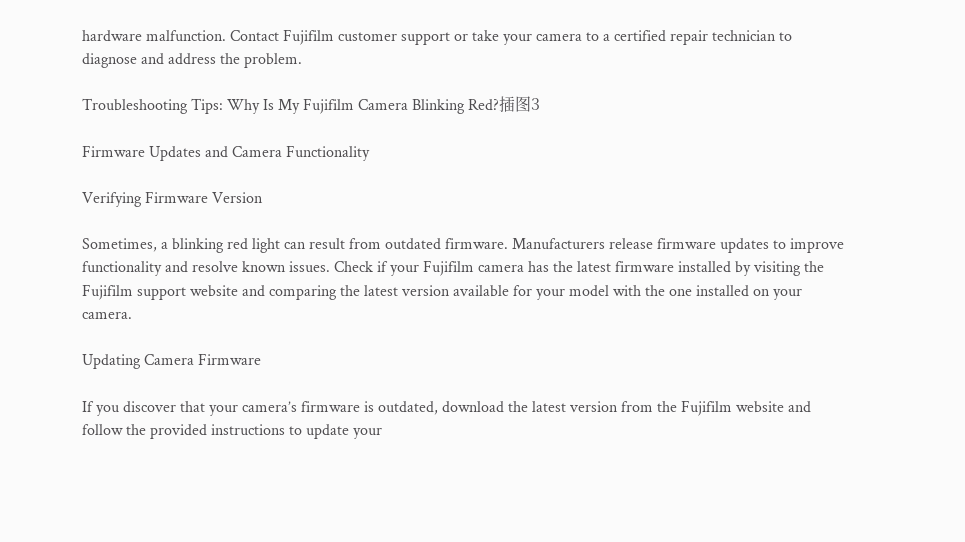hardware malfunction. Contact Fujifilm customer support or take your camera to a certified repair technician to diagnose and address the problem.

Troubleshooting Tips: Why Is My Fujifilm Camera Blinking Red?插图3

Firmware Updates and Camera Functionality

Verifying Firmware Version

Sometimes, a blinking red light can result from outdated firmware. Manufacturers release firmware updates to improve functionality and resolve known issues. Check if your Fujifilm camera has the latest firmware installed by visiting the Fujifilm support website and comparing the latest version available for your model with the one installed on your camera.

Updating Camera Firmware

If you discover that your camera’s firmware is outdated, download the latest version from the Fujifilm website and follow the provided instructions to update your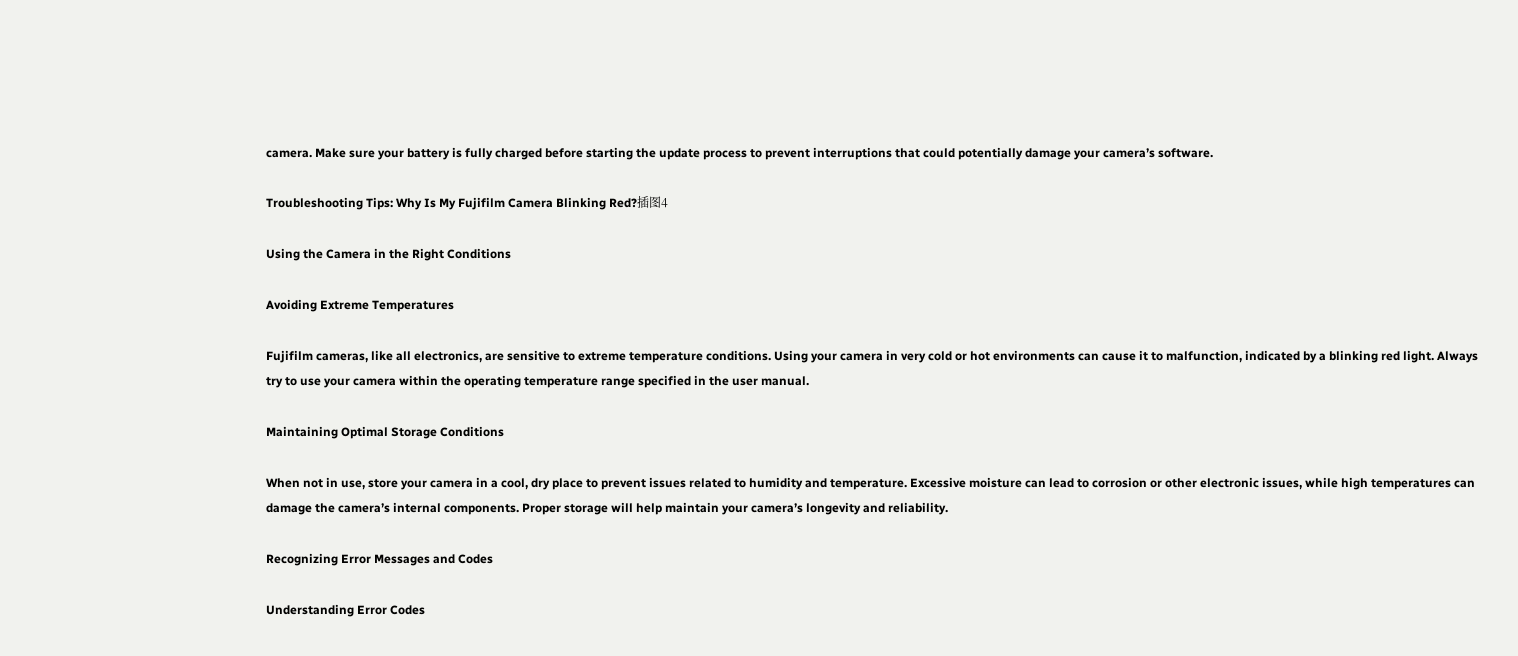camera. Make sure your battery is fully charged before starting the update process to prevent interruptions that could potentially damage your camera’s software.

Troubleshooting Tips: Why Is My Fujifilm Camera Blinking Red?插图4

Using the Camera in the Right Conditions

Avoiding Extreme Temperatures

Fujifilm cameras, like all electronics, are sensitive to extreme temperature conditions. Using your camera in very cold or hot environments can cause it to malfunction, indicated by a blinking red light. Always try to use your camera within the operating temperature range specified in the user manual.

Maintaining Optimal Storage Conditions

When not in use, store your camera in a cool, dry place to prevent issues related to humidity and temperature. Excessive moisture can lead to corrosion or other electronic issues, while high temperatures can damage the camera’s internal components. Proper storage will help maintain your camera’s longevity and reliability.

Recognizing Error Messages and Codes

Understanding Error Codes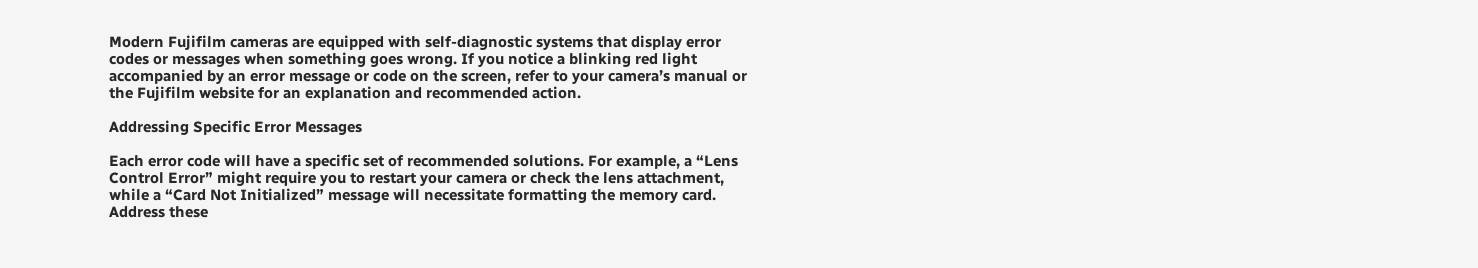Modern Fujifilm cameras are equipped with self-diagnostic systems that display error codes or messages when something goes wrong. If you notice a blinking red light accompanied by an error message or code on the screen, refer to your camera’s manual or the Fujifilm website for an explanation and recommended action.

Addressing Specific Error Messages

Each error code will have a specific set of recommended solutions. For example, a “Lens Control Error” might require you to restart your camera or check the lens attachment, while a “Card Not Initialized” message will necessitate formatting the memory card. Address these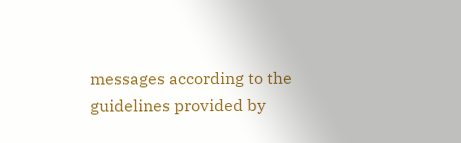messages according to the guidelines provided by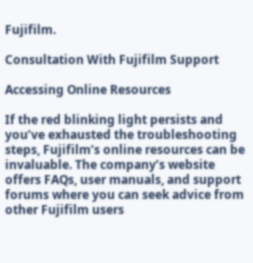Fujifilm.

Consultation With Fujifilm Support

Accessing Online Resources

If the red blinking light persists and you’ve exhausted the troubleshooting steps, Fujifilm’s online resources can be invaluable. The company’s website offers FAQs, user manuals, and support forums where you can seek advice from other Fujifilm users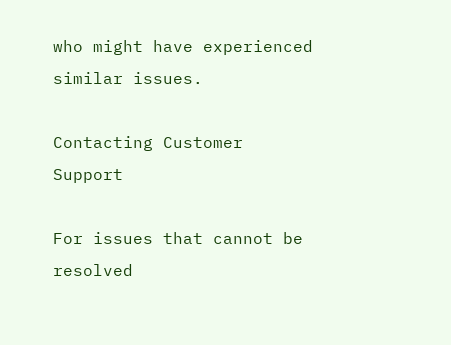who might have experienced similar issues.

Contacting Customer Support

For issues that cannot be resolved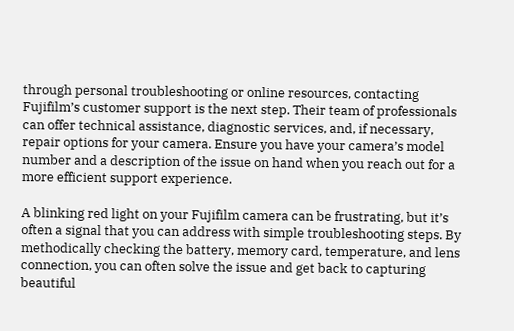through personal troubleshooting or online resources, contacting Fujifilm’s customer support is the next step. Their team of professionals can offer technical assistance, diagnostic services, and, if necessary, repair options for your camera. Ensure you have your camera’s model number and a description of the issue on hand when you reach out for a more efficient support experience.

A blinking red light on your Fujifilm camera can be frustrating, but it’s often a signal that you can address with simple troubleshooting steps. By methodically checking the battery, memory card, temperature, and lens connection, you can often solve the issue and get back to capturing beautiful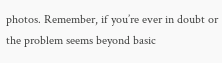photos. Remember, if you’re ever in doubt or the problem seems beyond basic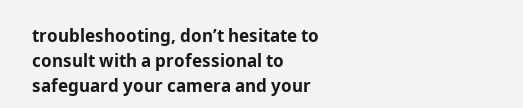troubleshooting, don’t hesitate to consult with a professional to safeguard your camera and your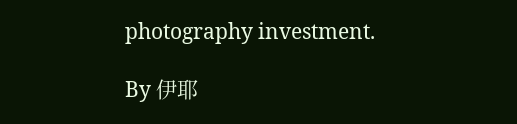photography investment.

By 伊耶